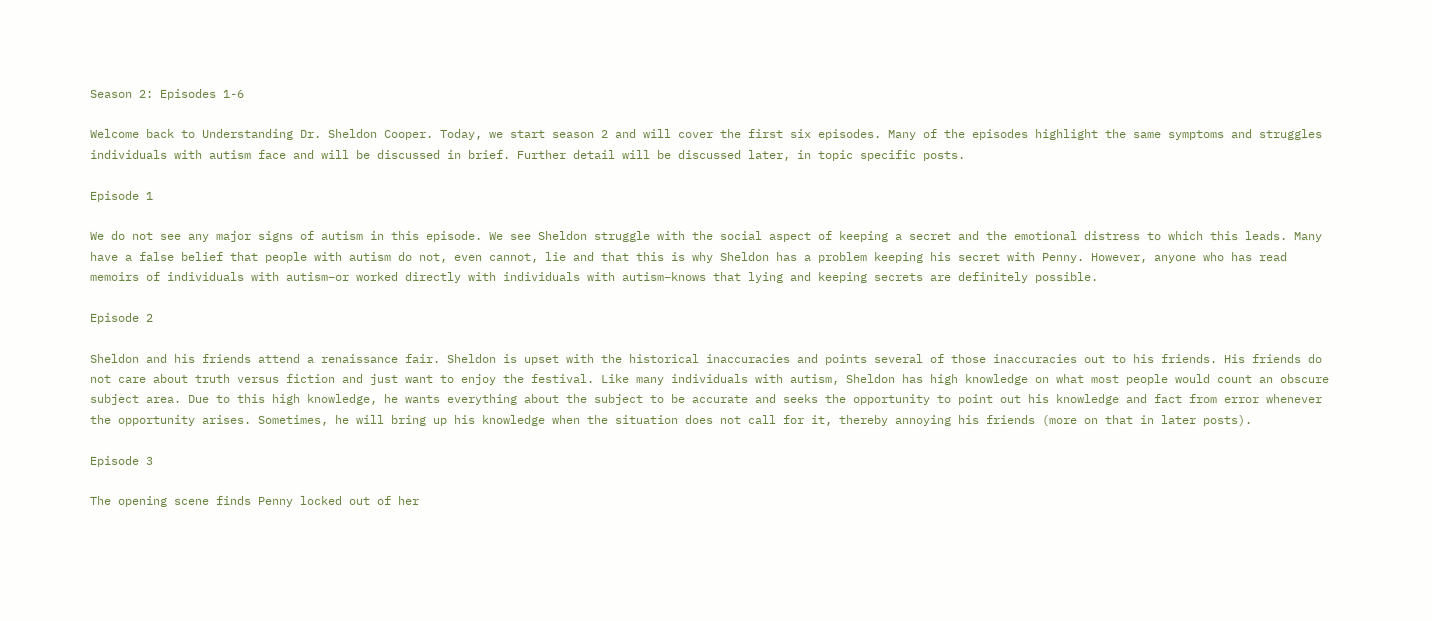Season 2: Episodes 1-6

Welcome back to Understanding Dr. Sheldon Cooper. Today, we start season 2 and will cover the first six episodes. Many of the episodes highlight the same symptoms and struggles individuals with autism face and will be discussed in brief. Further detail will be discussed later, in topic specific posts.

Episode 1

We do not see any major signs of autism in this episode. We see Sheldon struggle with the social aspect of keeping a secret and the emotional distress to which this leads. Many have a false belief that people with autism do not, even cannot, lie and that this is why Sheldon has a problem keeping his secret with Penny. However, anyone who has read memoirs of individuals with autism–or worked directly with individuals with autism–knows that lying and keeping secrets are definitely possible.

Episode 2

Sheldon and his friends attend a renaissance fair. Sheldon is upset with the historical inaccuracies and points several of those inaccuracies out to his friends. His friends do not care about truth versus fiction and just want to enjoy the festival. Like many individuals with autism, Sheldon has high knowledge on what most people would count an obscure subject area. Due to this high knowledge, he wants everything about the subject to be accurate and seeks the opportunity to point out his knowledge and fact from error whenever the opportunity arises. Sometimes, he will bring up his knowledge when the situation does not call for it, thereby annoying his friends (more on that in later posts).

Episode 3

The opening scene finds Penny locked out of her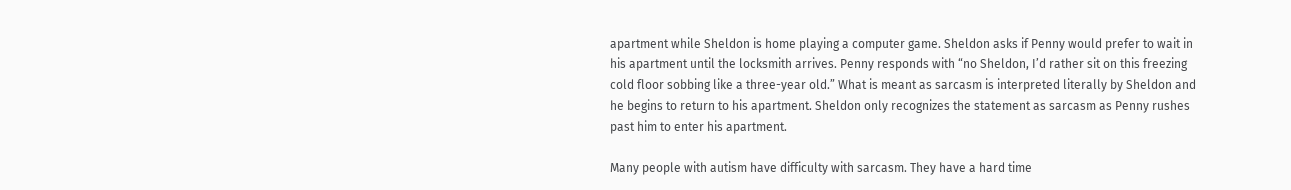apartment while Sheldon is home playing a computer game. Sheldon asks if Penny would prefer to wait in his apartment until the locksmith arrives. Penny responds with “no Sheldon, I’d rather sit on this freezing cold floor sobbing like a three-year old.” What is meant as sarcasm is interpreted literally by Sheldon and he begins to return to his apartment. Sheldon only recognizes the statement as sarcasm as Penny rushes past him to enter his apartment.

Many people with autism have difficulty with sarcasm. They have a hard time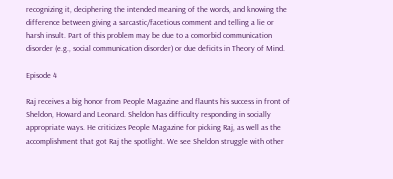recognizing it, deciphering the intended meaning of the words, and knowing the difference between giving a sarcastic/facetious comment and telling a lie or harsh insult. Part of this problem may be due to a comorbid communication disorder (e.g., social communication disorder) or due deficits in Theory of Mind.

Episode 4

Raj receives a big honor from People Magazine and flaunts his success in front of Sheldon, Howard and Leonard. Sheldon has difficulty responding in socially appropriate ways. He criticizes People Magazine for picking Raj, as well as the accomplishment that got Raj the spotlight. We see Sheldon struggle with other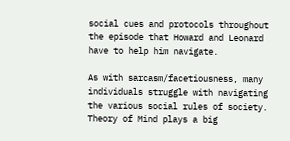social cues and protocols throughout the episode that Howard and Leonard have to help him navigate.

As with sarcasm/facetiousness, many individuals struggle with navigating the various social rules of society. Theory of Mind plays a big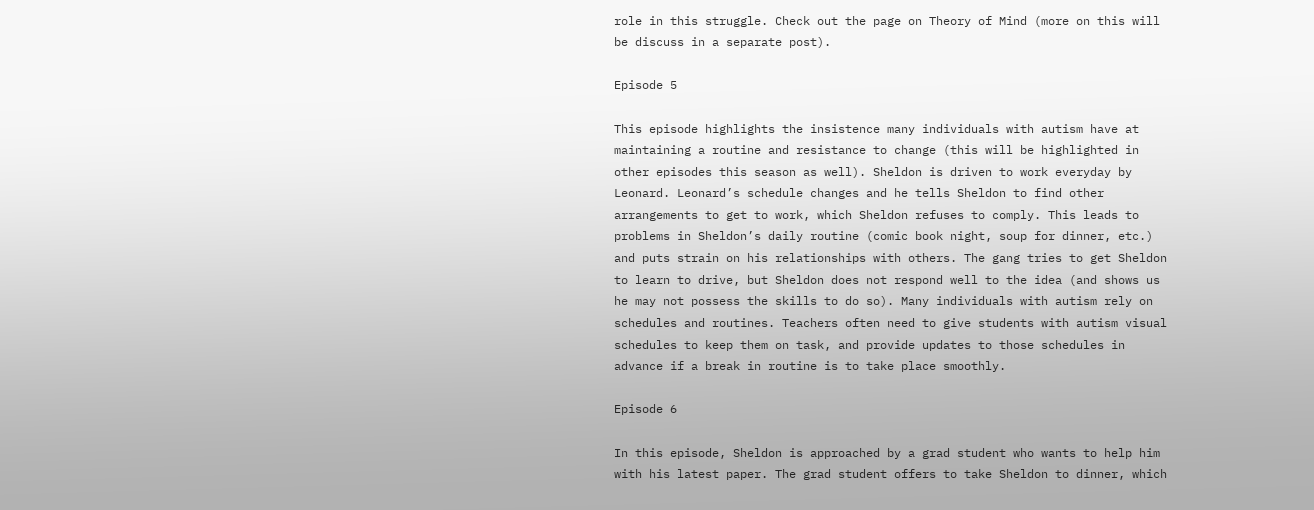role in this struggle. Check out the page on Theory of Mind (more on this will be discuss in a separate post).

Episode 5

This episode highlights the insistence many individuals with autism have at maintaining a routine and resistance to change (this will be highlighted in other episodes this season as well). Sheldon is driven to work everyday by Leonard. Leonard’s schedule changes and he tells Sheldon to find other arrangements to get to work, which Sheldon refuses to comply. This leads to problems in Sheldon’s daily routine (comic book night, soup for dinner, etc.) and puts strain on his relationships with others. The gang tries to get Sheldon to learn to drive, but Sheldon does not respond well to the idea (and shows us he may not possess the skills to do so). Many individuals with autism rely on schedules and routines. Teachers often need to give students with autism visual schedules to keep them on task, and provide updates to those schedules in advance if a break in routine is to take place smoothly.

Episode 6

In this episode, Sheldon is approached by a grad student who wants to help him with his latest paper. The grad student offers to take Sheldon to dinner, which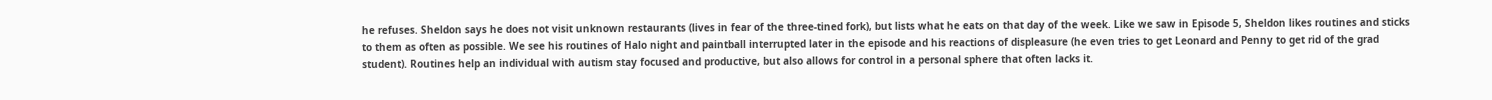he refuses. Sheldon says he does not visit unknown restaurants (lives in fear of the three-tined fork), but lists what he eats on that day of the week. Like we saw in Episode 5, Sheldon likes routines and sticks to them as often as possible. We see his routines of Halo night and paintball interrupted later in the episode and his reactions of displeasure (he even tries to get Leonard and Penny to get rid of the grad student). Routines help an individual with autism stay focused and productive, but also allows for control in a personal sphere that often lacks it.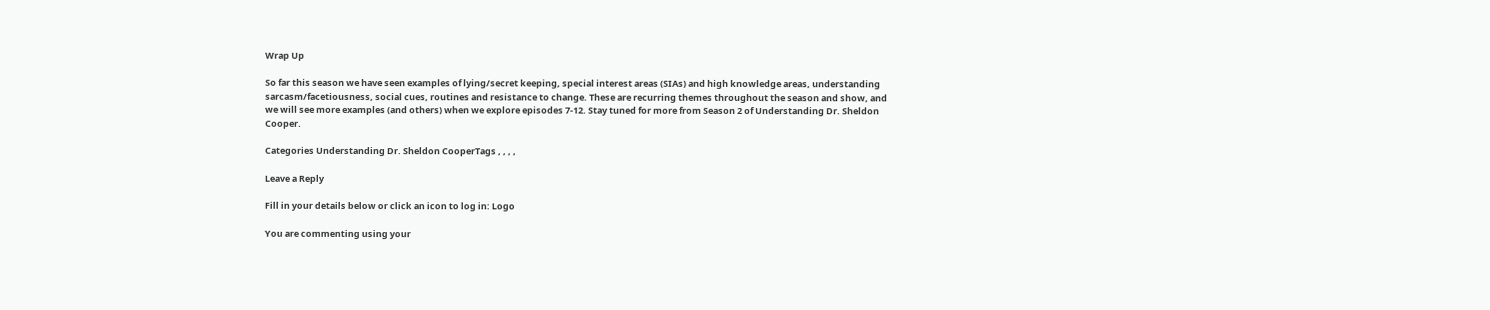Wrap Up

So far this season we have seen examples of lying/secret keeping, special interest areas (SIAs) and high knowledge areas, understanding sarcasm/facetiousness, social cues, routines and resistance to change. These are recurring themes throughout the season and show, and we will see more examples (and others) when we explore episodes 7-12. Stay tuned for more from Season 2 of Understanding Dr. Sheldon Cooper.

Categories Understanding Dr. Sheldon CooperTags , , , ,

Leave a Reply

Fill in your details below or click an icon to log in: Logo

You are commenting using your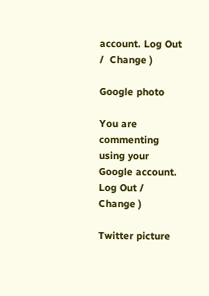account. Log Out /  Change )

Google photo

You are commenting using your Google account. Log Out /  Change )

Twitter picture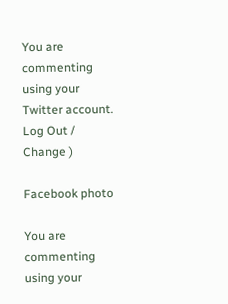You are commenting using your Twitter account. Log Out /  Change )

Facebook photo

You are commenting using your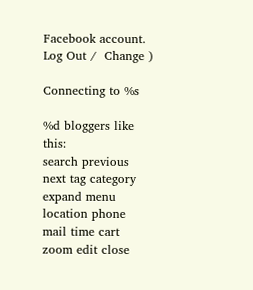Facebook account. Log Out /  Change )

Connecting to %s

%d bloggers like this:
search previous next tag category expand menu location phone mail time cart zoom edit close